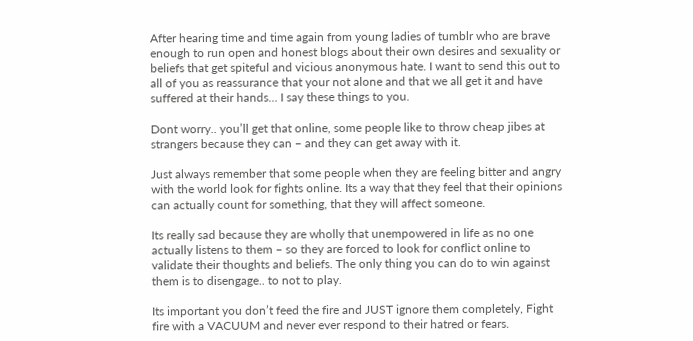After hearing time and time again from young ladies of tumblr who are brave enough to run open and honest blogs about their own desires and sexuality or beliefs that get spiteful and vicious anonymous hate. I want to send this out to all of you as reassurance that your not alone and that we all get it and have suffered at their hands… I say these things to you.

Dont worry.. you’ll get that online, some people like to throw cheap jibes at strangers because they can – and they can get away with it.

Just always remember that some people when they are feeling bitter and angry with the world look for fights online. Its a way that they feel that their opinions can actually count for something, that they will affect someone.

Its really sad because they are wholly that unempowered in life as no one actually listens to them – so they are forced to look for conflict online to validate their thoughts and beliefs. The only thing you can do to win against them is to disengage.. to not to play.

Its important you don’t feed the fire and JUST ignore them completely, Fight fire with a VACUUM and never ever respond to their hatred or fears.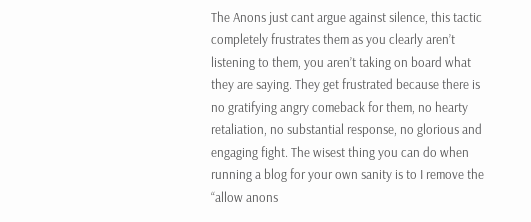The Anons just cant argue against silence, this tactic completely frustrates them as you clearly aren’t listening to them, you aren’t taking on board what they are saying. They get frustrated because there is no gratifying angry comeback for them, no hearty retaliation, no substantial response, no glorious and engaging fight. The wisest thing you can do when running a blog for your own sanity is to I remove the “allow anons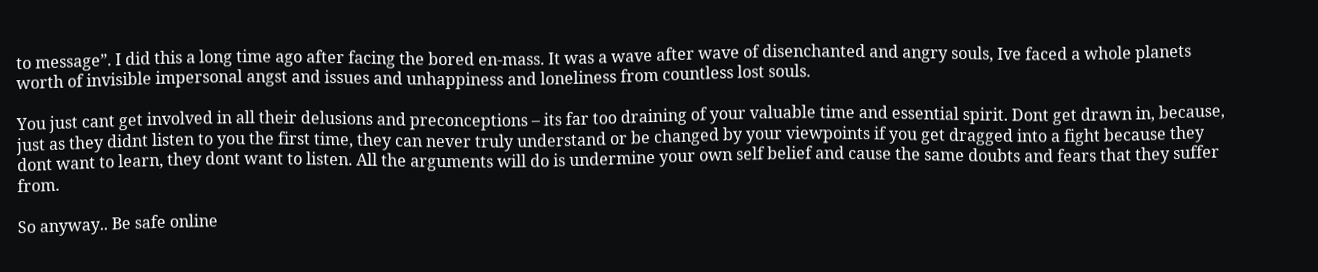to message”. I did this a long time ago after facing the bored en-mass. It was a wave after wave of disenchanted and angry souls, Ive faced a whole planets worth of invisible impersonal angst and issues and unhappiness and loneliness from countless lost souls.

You just cant get involved in all their delusions and preconceptions – its far too draining of your valuable time and essential spirit. Dont get drawn in, because, just as they didnt listen to you the first time, they can never truly understand or be changed by your viewpoints if you get dragged into a fight because they dont want to learn, they dont want to listen. All the arguments will do is undermine your own self belief and cause the same doubts and fears that they suffer from.

So anyway.. Be safe online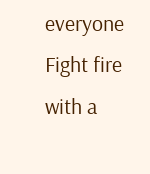everyone
Fight fire with a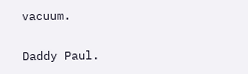vacuum.

Daddy Paul.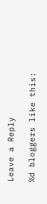Leave a Reply

%d bloggers like this: